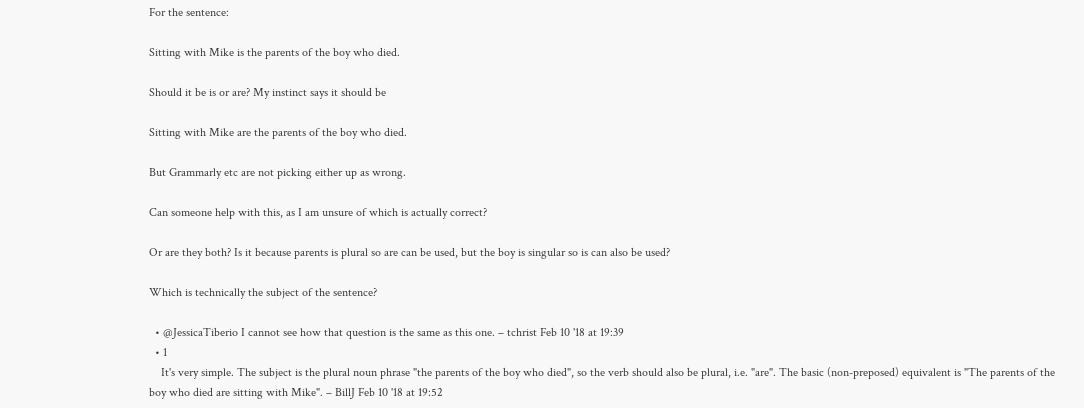For the sentence:

Sitting with Mike is the parents of the boy who died.

Should it be is or are? My instinct says it should be

Sitting with Mike are the parents of the boy who died.

But Grammarly etc are not picking either up as wrong.

Can someone help with this, as I am unsure of which is actually correct?

Or are they both? Is it because parents is plural so are can be used, but the boy is singular so is can also be used?

Which is technically the subject of the sentence?

  • @JessicaTiberio I cannot see how that question is the same as this one. – tchrist Feb 10 '18 at 19:39
  • 1
    It's very simple. The subject is the plural noun phrase "the parents of the boy who died", so the verb should also be plural, i.e. "are". The basic (non-preposed) equivalent is "The parents of the boy who died are sitting with Mike". – BillJ Feb 10 '18 at 19:52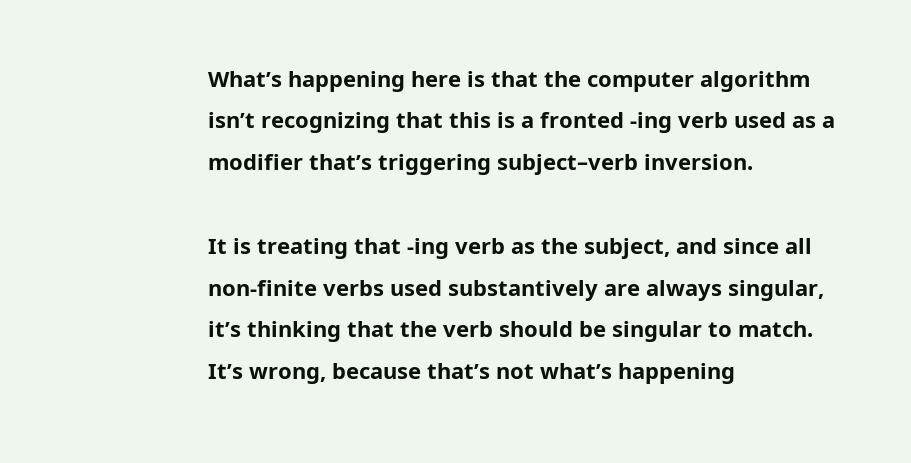What’s happening here is that the computer algorithm isn’t recognizing that this is a fronted -ing verb used as a modifier that’s triggering subject–verb inversion.

It is treating that -ing verb as the subject, and since all non-finite verbs used substantively are always singular, it’s thinking that the verb should be singular to match. It’s wrong, because that’s not what’s happening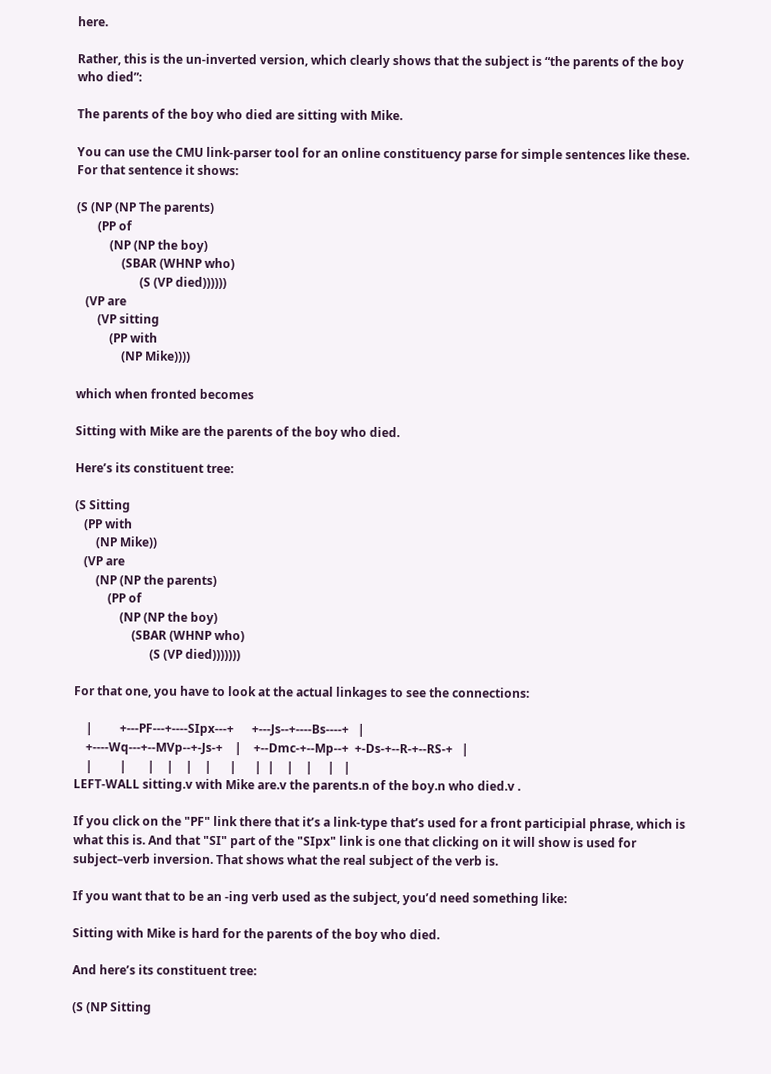here.

Rather, this is the un-inverted version, which clearly shows that the subject is “the parents of the boy who died”:

The parents of the boy who died are sitting with Mike.

You can use the CMU link-parser tool for an online constituency parse for simple sentences like these. For that sentence it shows:

(S (NP (NP The parents)
       (PP of
           (NP (NP the boy)
               (SBAR (WHNP who)
                     (S (VP died))))))
   (VP are
       (VP sitting
           (PP with
               (NP Mike))))

which when fronted becomes

Sitting with Mike are the parents of the boy who died.

Here’s its constituent tree:

(S Sitting
   (PP with
       (NP Mike))
   (VP are
       (NP (NP the parents)
           (PP of
               (NP (NP the boy)
                   (SBAR (WHNP who)
                         (S (VP died)))))))

For that one, you have to look at the actual linkages to see the connections:

    |         +---PF---+----SIpx---+      +---Js--+----Bs----+   |
    +----Wq---+--MVp--+-Js-+    |    +--Dmc-+--Mp--+  +-Ds-+--R-+--RS-+   |
    |         |       |    |    |    |      |      |  |    |    |     |   |
LEFT-WALL sitting.v with Mike are.v the parents.n of the boy.n who died.v .

If you click on the "PF" link there that it’s a link-type that’s used for a front participial phrase, which is what this is. And that "SI" part of the "SIpx" link is one that clicking on it will show is used for subject–verb inversion. That shows what the real subject of the verb is.

If you want that to be an -ing verb used as the subject, you’d need something like:

Sitting with Mike is hard for the parents of the boy who died.

And here’s its constituent tree:

(S (NP Sitting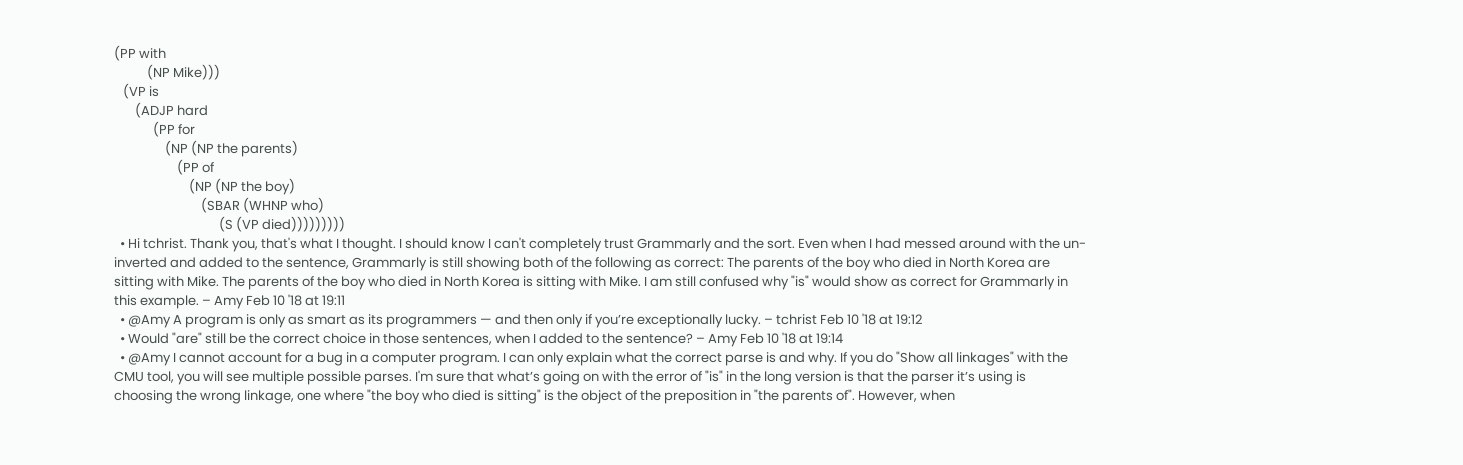(PP with
           (NP Mike)))
   (VP is
       (ADJP hard
             (PP for
                 (NP (NP the parents)
                     (PP of
                         (NP (NP the boy)
                             (SBAR (WHNP who)
                                   (S (VP died)))))))))
  • Hi tchrist. Thank you, that's what I thought. I should know I can't completely trust Grammarly and the sort. Even when I had messed around with the un-inverted and added to the sentence, Grammarly is still showing both of the following as correct: The parents of the boy who died in North Korea are sitting with Mike. The parents of the boy who died in North Korea is sitting with Mike. I am still confused why "is" would show as correct for Grammarly in this example. – Amy Feb 10 '18 at 19:11
  • @Amy A program is only as smart as its programmers — and then only if you’re exceptionally lucky. – tchrist Feb 10 '18 at 19:12
  • Would "are" still be the correct choice in those sentences, when I added to the sentence? – Amy Feb 10 '18 at 19:14
  • @Amy I cannot account for a bug in a computer program. I can only explain what the correct parse is and why. If you do "Show all linkages" with the CMU tool, you will see multiple possible parses. I'm sure that what’s going on with the error of "is" in the long version is that the parser it’s using is choosing the wrong linkage, one where "the boy who died is sitting" is the object of the preposition in "the parents of". However, when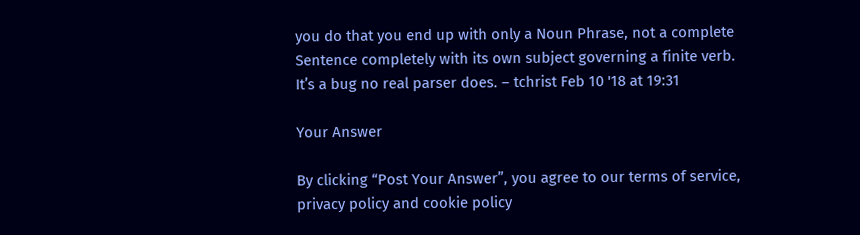you do that you end up with only a Noun Phrase, not a complete Sentence completely with its own subject governing a finite verb. It’s a bug no real parser does. – tchrist Feb 10 '18 at 19:31

Your Answer

By clicking “Post Your Answer”, you agree to our terms of service, privacy policy and cookie policy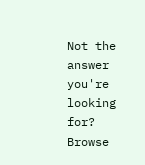Not the answer you're looking for? Browse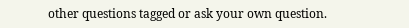other questions tagged or ask your own question.